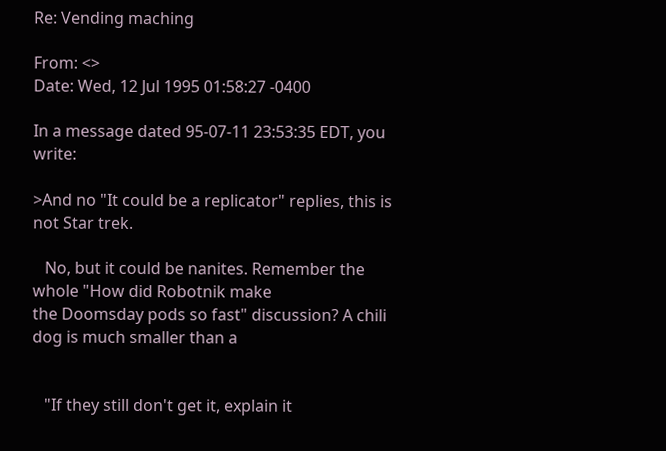Re: Vending maching

From: <>
Date: Wed, 12 Jul 1995 01:58:27 -0400

In a message dated 95-07-11 23:53:35 EDT, you write:

>And no "It could be a replicator" replies, this is not Star trek.

   No, but it could be nanites. Remember the whole "How did Robotnik make
the Doomsday pods so fast" discussion? A chili dog is much smaller than a


   "If they still don't get it, explain it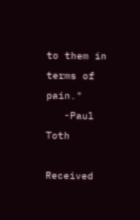to them in terms of pain."
   -Paul Toth

Received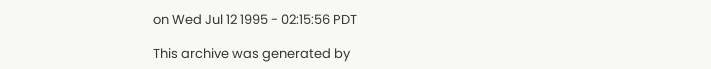on Wed Jul 12 1995 - 02:15:56 PDT

This archive was generated by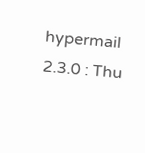hypermail 2.3.0 : Thu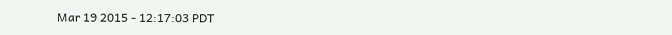Mar 19 2015 - 12:17:03 PDT